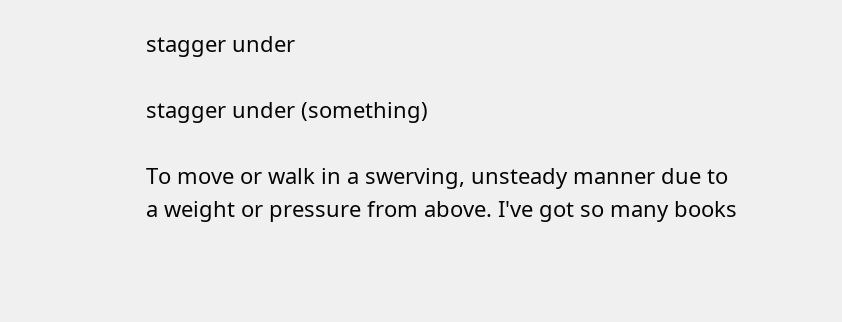stagger under

stagger under (something)

To move or walk in a swerving, unsteady manner due to a weight or pressure from above. I've got so many books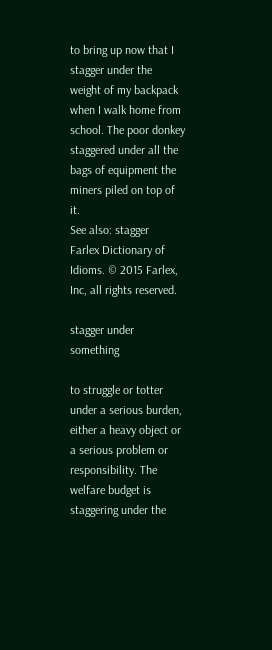to bring up now that I stagger under the weight of my backpack when I walk home from school. The poor donkey staggered under all the bags of equipment the miners piled on top of it.
See also: stagger
Farlex Dictionary of Idioms. © 2015 Farlex, Inc, all rights reserved.

stagger under something

to struggle or totter under a serious burden, either a heavy object or a serious problem or responsibility. The welfare budget is staggering under the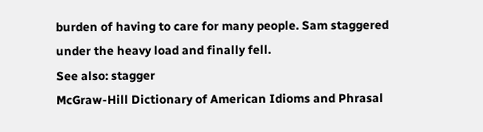burden of having to care for many people. Sam staggered under the heavy load and finally fell.
See also: stagger
McGraw-Hill Dictionary of American Idioms and Phrasal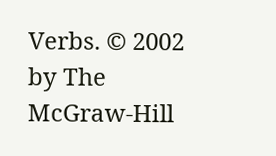Verbs. © 2002 by The McGraw-Hill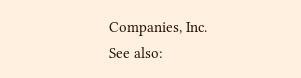Companies, Inc.
See also: